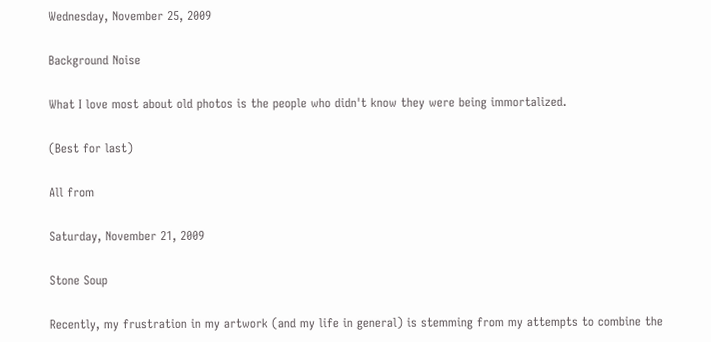Wednesday, November 25, 2009

Background Noise

What I love most about old photos is the people who didn't know they were being immortalized.

(Best for last)

All from

Saturday, November 21, 2009

Stone Soup

Recently, my frustration in my artwork (and my life in general) is stemming from my attempts to combine the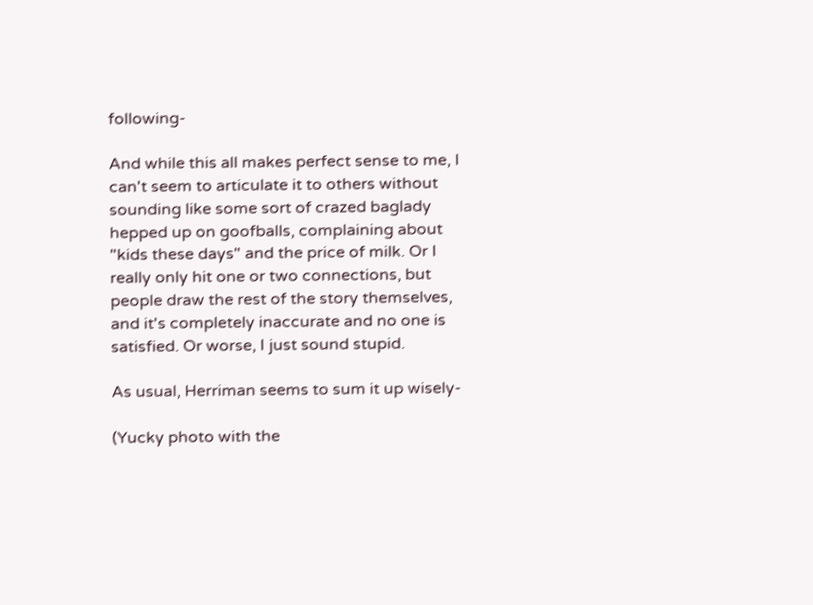following-

And while this all makes perfect sense to me, I can't seem to articulate it to others without sounding like some sort of crazed baglady hepped up on goofballs, complaining about "kids these days" and the price of milk. Or I really only hit one or two connections, but people draw the rest of the story themselves, and it's completely inaccurate and no one is satisfied. Or worse, I just sound stupid.

As usual, Herriman seems to sum it up wisely-

(Yucky photo with the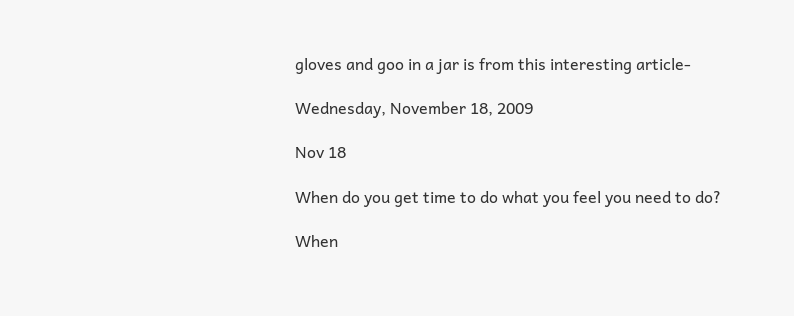gloves and goo in a jar is from this interesting article-

Wednesday, November 18, 2009

Nov 18

When do you get time to do what you feel you need to do?

When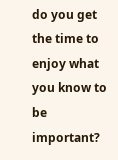do you get the time to enjoy what you know to be important?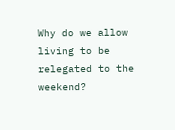Why do we allow living to be relegated to the weekend?